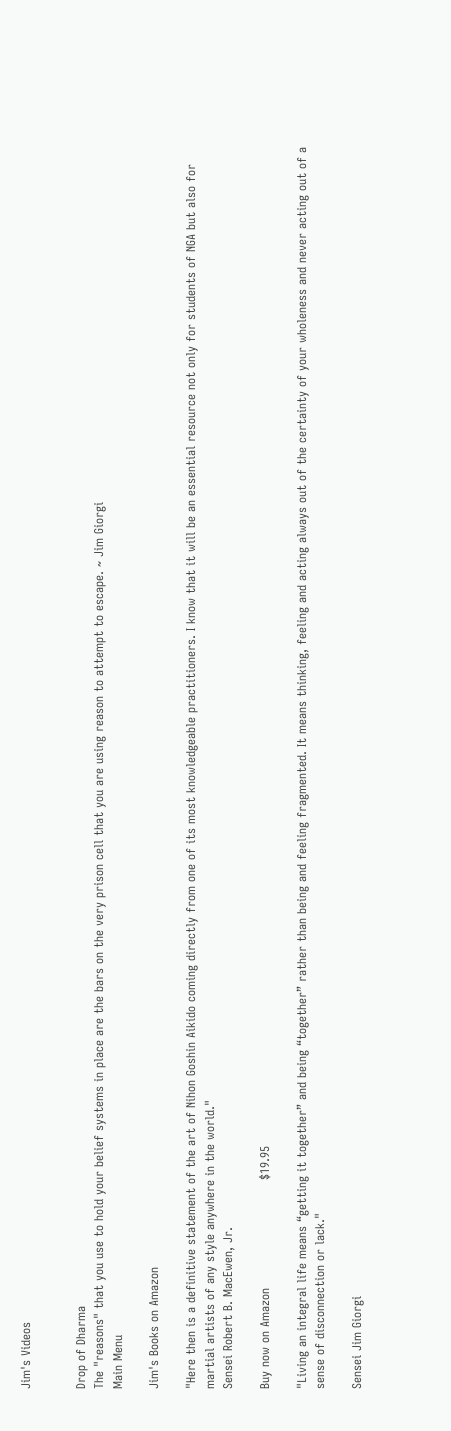Jim's Videos


Drop of Dharma
The "reasons" that you use to hold your belief systems in place are the bars on the very prison cell that you are using reason to attempt to escape. ~ Jim Giorgi
Main Menu

Jim's Books on Amazon

"Here then is a definitive statement of the art of Nihon Goshin Aikido coming directly from one of its most knowledgeable practitioners. I know that it will be an essential resource not only for students of NGA but also for martial artists of any style anywhere in the world."
Sensei Robert B. MacEwen, Jr.

Buy now on Amazon                           $19.95

"Living an integral life means “getting it together” and being “together” rather than being and feeling fragmented. It means thinking, feeling and acting always out of the certainty of your wholeness and never acting out of a sense of disconnection or lack."

Sensei Jim Giorgi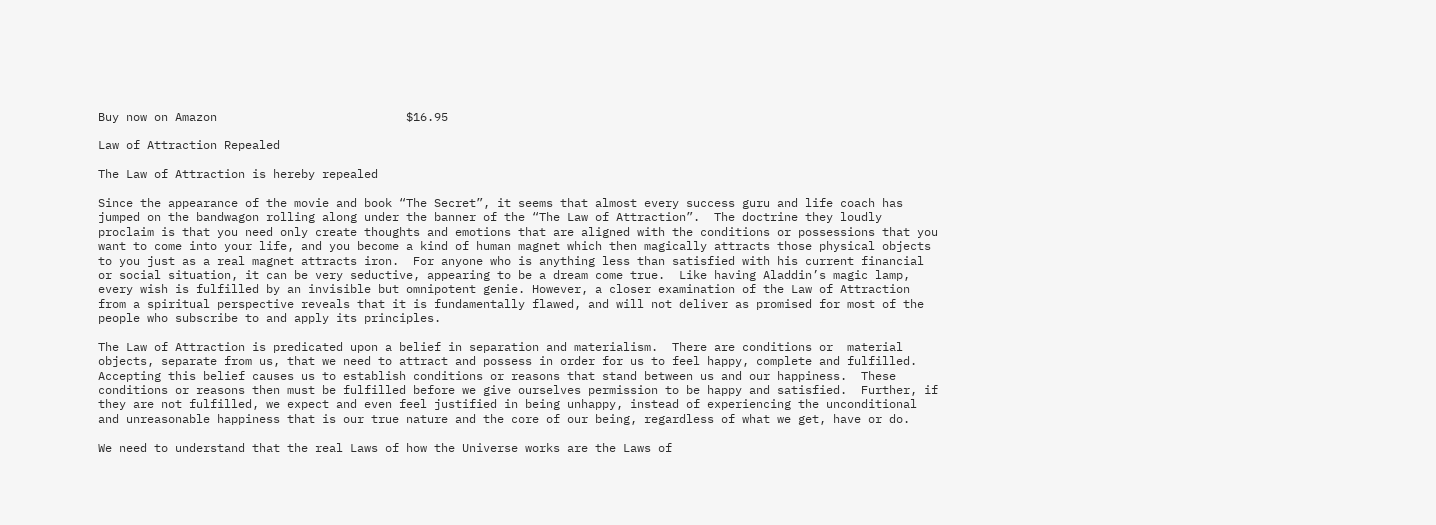Buy now on Amazon                           $16.95

Law of Attraction Repealed

The Law of Attraction is hereby repealed

Since the appearance of the movie and book “The Secret”, it seems that almost every success guru and life coach has jumped on the bandwagon rolling along under the banner of the “The Law of Attraction”.  The doctrine they loudly proclaim is that you need only create thoughts and emotions that are aligned with the conditions or possessions that you want to come into your life, and you become a kind of human magnet which then magically attracts those physical objects to you just as a real magnet attracts iron.  For anyone who is anything less than satisfied with his current financial or social situation, it can be very seductive, appearing to be a dream come true.  Like having Aladdin’s magic lamp, every wish is fulfilled by an invisible but omnipotent genie. However, a closer examination of the Law of Attraction from a spiritual perspective reveals that it is fundamentally flawed, and will not deliver as promised for most of the people who subscribe to and apply its principles.

The Law of Attraction is predicated upon a belief in separation and materialism.  There are conditions or  material objects, separate from us, that we need to attract and possess in order for us to feel happy, complete and fulfilled.  Accepting this belief causes us to establish conditions or reasons that stand between us and our happiness.  These conditions or reasons then must be fulfilled before we give ourselves permission to be happy and satisfied.  Further, if they are not fulfilled, we expect and even feel justified in being unhappy, instead of experiencing the unconditional and unreasonable happiness that is our true nature and the core of our being, regardless of what we get, have or do.

We need to understand that the real Laws of how the Universe works are the Laws of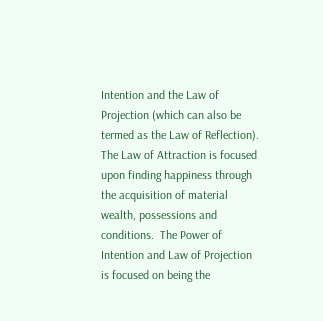Intention and the Law of Projection (which can also be termed as the Law of Reflection).  The Law of Attraction is focused upon finding happiness through the acquisition of material wealth, possessions and conditions.  The Power of Intention and Law of Projection is focused on being the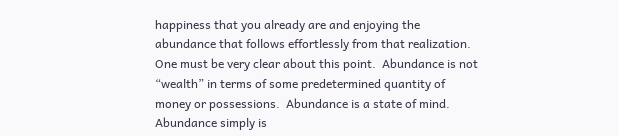happiness that you already are and enjoying the abundance that follows effortlessly from that realization.  One must be very clear about this point.  Abundance is not “wealth” in terms of some predetermined quantity of money or possessions.  Abundance is a state of mind.  Abundance simply is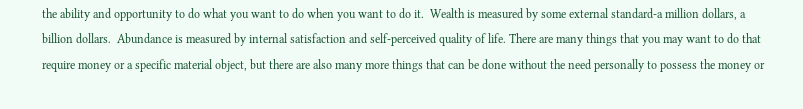the ability and opportunity to do what you want to do when you want to do it.  Wealth is measured by some external standard-a million dollars, a billion dollars.  Abundance is measured by internal satisfaction and self-perceived quality of life. There are many things that you may want to do that require money or a specific material object, but there are also many more things that can be done without the need personally to possess the money or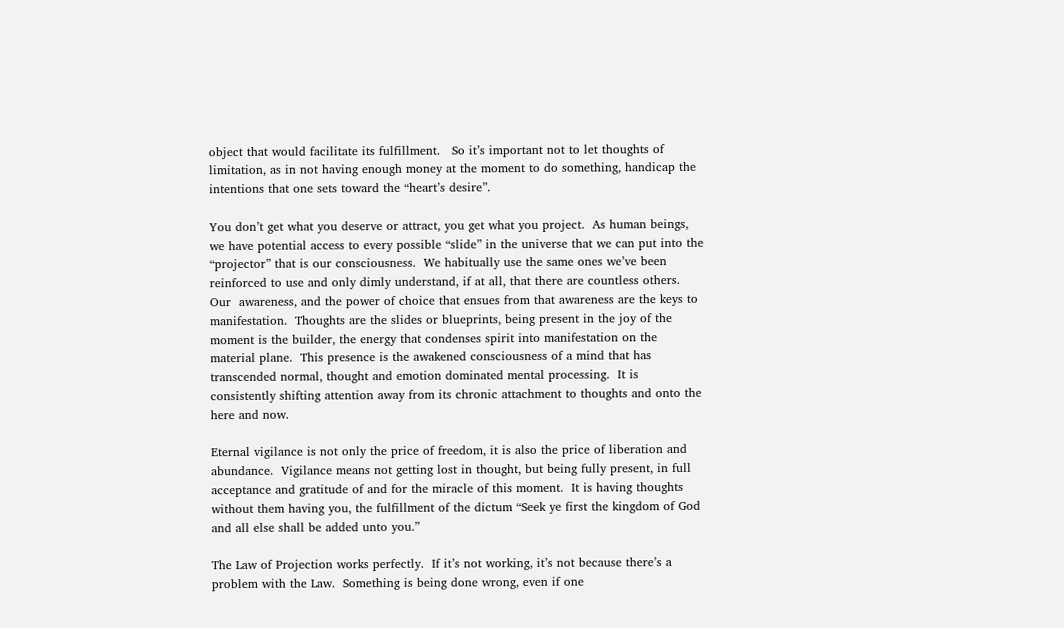object that would facilitate its fulfillment.   So it’s important not to let thoughts of limitation, as in not having enough money at the moment to do something, handicap the intentions that one sets toward the “heart’s desire”.

You don’t get what you deserve or attract, you get what you project.  As human beings, we have potential access to every possible “slide” in the universe that we can put into the “projector” that is our consciousness.  We habitually use the same ones we’ve been reinforced to use and only dimly understand, if at all, that there are countless others.  Our  awareness, and the power of choice that ensues from that awareness are the keys to manifestation.  Thoughts are the slides or blueprints, being present in the joy of the moment is the builder, the energy that condenses spirit into manifestation on the material plane.  This presence is the awakened consciousness of a mind that has transcended normal, thought and emotion dominated mental processing.  It is consistently shifting attention away from its chronic attachment to thoughts and onto the here and now.

Eternal vigilance is not only the price of freedom, it is also the price of liberation and abundance.  Vigilance means not getting lost in thought, but being fully present, in full acceptance and gratitude of and for the miracle of this moment.  It is having thoughts without them having you, the fulfillment of the dictum “Seek ye first the kingdom of God and all else shall be added unto you.”

The Law of Projection works perfectly.  If it’s not working, it’s not because there’s a problem with the Law.  Something is being done wrong, even if one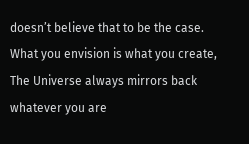doesn’t believe that to be the case.   What you envision is what you create,  The Universe always mirrors back whatever you are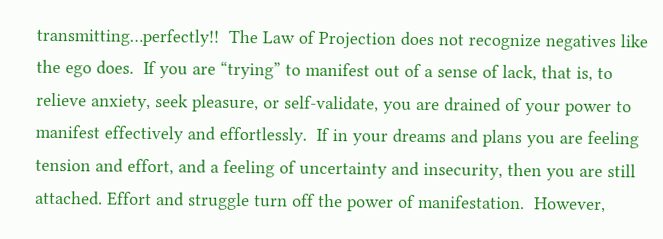transmitting…perfectly!!  The Law of Projection does not recognize negatives like the ego does.  If you are “trying” to manifest out of a sense of lack, that is, to relieve anxiety, seek pleasure, or self-validate, you are drained of your power to manifest effectively and effortlessly.  If in your dreams and plans you are feeling tension and effort, and a feeling of uncertainty and insecurity, then you are still attached. Effort and struggle turn off the power of manifestation.  However,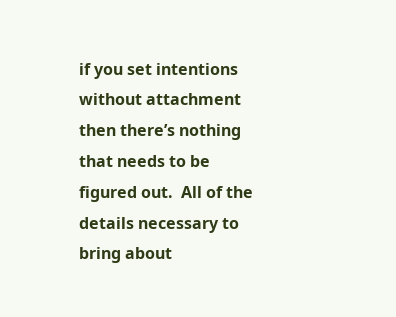if you set intentions without attachment then there’s nothing that needs to be figured out.  All of the details necessary to bring about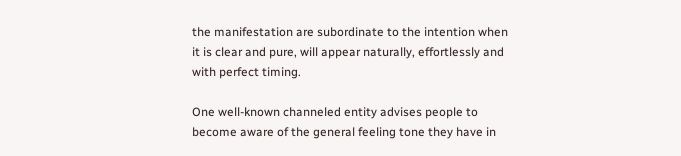the manifestation are subordinate to the intention when it is clear and pure, will appear naturally, effortlessly and with perfect timing.

One well-known channeled entity advises people to become aware of the general feeling tone they have in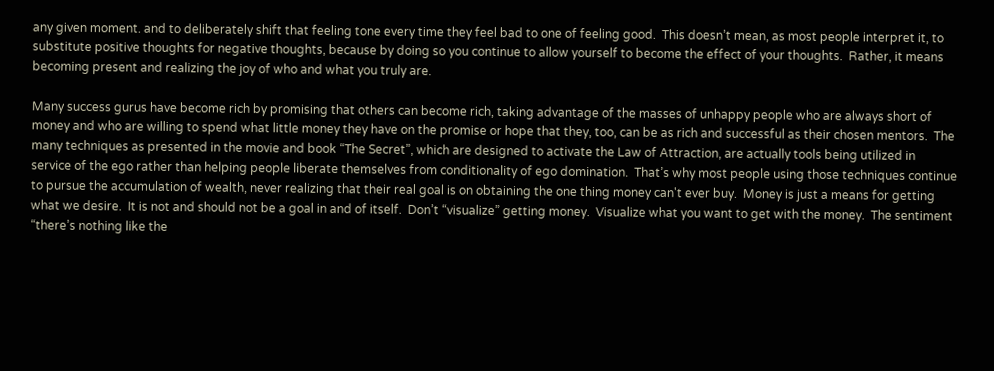any given moment. and to deliberately shift that feeling tone every time they feel bad to one of feeling good.  This doesn’t mean, as most people interpret it, to substitute positive thoughts for negative thoughts, because by doing so you continue to allow yourself to become the effect of your thoughts.  Rather, it means becoming present and realizing the joy of who and what you truly are.

Many success gurus have become rich by promising that others can become rich, taking advantage of the masses of unhappy people who are always short of money and who are willing to spend what little money they have on the promise or hope that they, too, can be as rich and successful as their chosen mentors.  The many techniques as presented in the movie and book “The Secret”, which are designed to activate the Law of Attraction, are actually tools being utilized in service of the ego rather than helping people liberate themselves from conditionality of ego domination.  That’s why most people using those techniques continue to pursue the accumulation of wealth, never realizing that their real goal is on obtaining the one thing money can't ever buy.  Money is just a means for getting what we desire.  It is not and should not be a goal in and of itself.  Don’t “visualize” getting money.  Visualize what you want to get with the money.  The sentiment “there’s nothing like the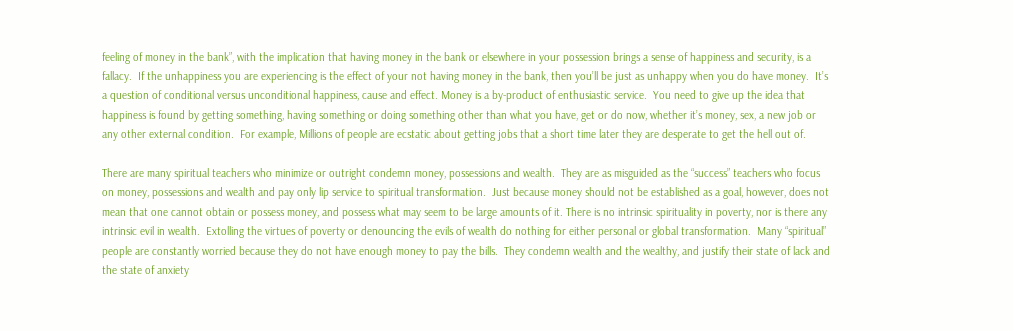feeling of money in the bank”, with the implication that having money in the bank or elsewhere in your possession brings a sense of happiness and security, is a fallacy.  If the unhappiness you are experiencing is the effect of your not having money in the bank, then you’ll be just as unhappy when you do have money.  It’s a question of conditional versus unconditional happiness, cause and effect. Money is a by-product of enthusiastic service.  You need to give up the idea that happiness is found by getting something, having something or doing something other than what you have, get or do now, whether it’s money, sex, a new job or any other external condition.  For example, Millions of people are ecstatic about getting jobs that a short time later they are desperate to get the hell out of.

There are many spiritual teachers who minimize or outright condemn money, possessions and wealth.  They are as misguided as the “success” teachers who focus on money, possessions and wealth and pay only lip service to spiritual transformation.  Just because money should not be established as a goal, however, does not mean that one cannot obtain or possess money, and possess what may seem to be large amounts of it. There is no intrinsic spirituality in poverty, nor is there any intrinsic evil in wealth.  Extolling the virtues of poverty or denouncing the evils of wealth do nothing for either personal or global transformation.  Many “spiritual” people are constantly worried because they do not have enough money to pay the bills.  They condemn wealth and the wealthy, and justify their state of lack and the state of anxiety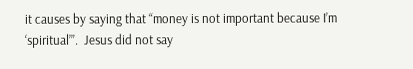it causes by saying that “money is not important because I’m ‘spiritual’”.  Jesus did not say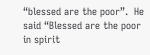“blessed are the poor”.  He said “Blessed are the poor in spirit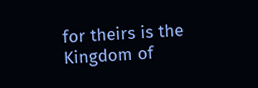for theirs is the Kingdom of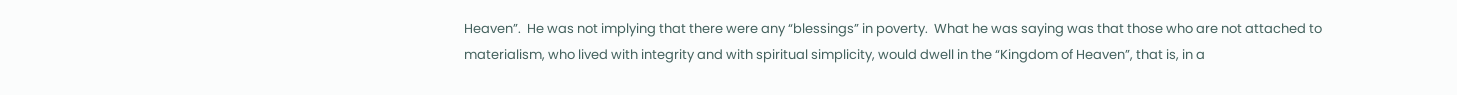Heaven”.  He was not implying that there were any “blessings” in poverty.  What he was saying was that those who are not attached to materialism, who lived with integrity and with spiritual simplicity, would dwell in the “Kingdom of Heaven”, that is, in a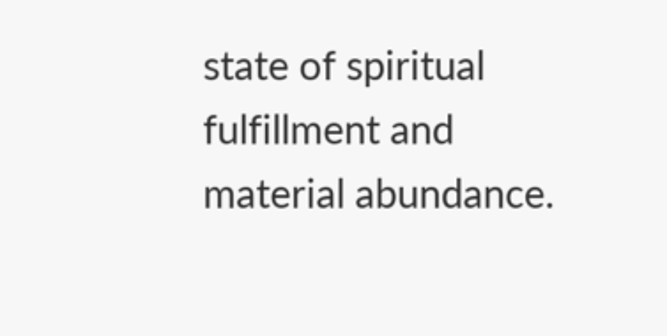state of spiritual fulfillment and material abundance.